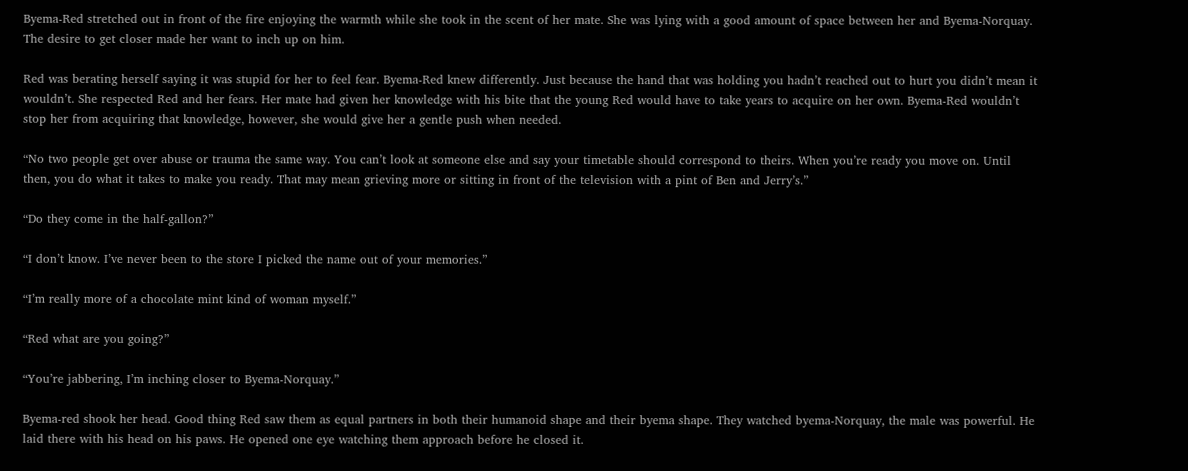Byema-Red stretched out in front of the fire enjoying the warmth while she took in the scent of her mate. She was lying with a good amount of space between her and Byema-Norquay. The desire to get closer made her want to inch up on him.

Red was berating herself saying it was stupid for her to feel fear. Byema-Red knew differently. Just because the hand that was holding you hadn’t reached out to hurt you didn’t mean it wouldn’t. She respected Red and her fears. Her mate had given her knowledge with his bite that the young Red would have to take years to acquire on her own. Byema-Red wouldn’t stop her from acquiring that knowledge, however, she would give her a gentle push when needed.

“No two people get over abuse or trauma the same way. You can’t look at someone else and say your timetable should correspond to theirs. When you’re ready you move on. Until then, you do what it takes to make you ready. That may mean grieving more or sitting in front of the television with a pint of Ben and Jerry’s.”

“Do they come in the half-gallon?”

“I don’t know. I’ve never been to the store I picked the name out of your memories.”

“I’m really more of a chocolate mint kind of woman myself.”

“Red what are you going?”

“You’re jabbering, I’m inching closer to Byema-Norquay.”

Byema-red shook her head. Good thing Red saw them as equal partners in both their humanoid shape and their byema shape. They watched byema-Norquay, the male was powerful. He laid there with his head on his paws. He opened one eye watching them approach before he closed it.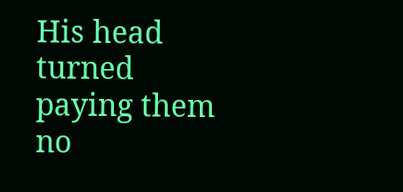His head turned paying them no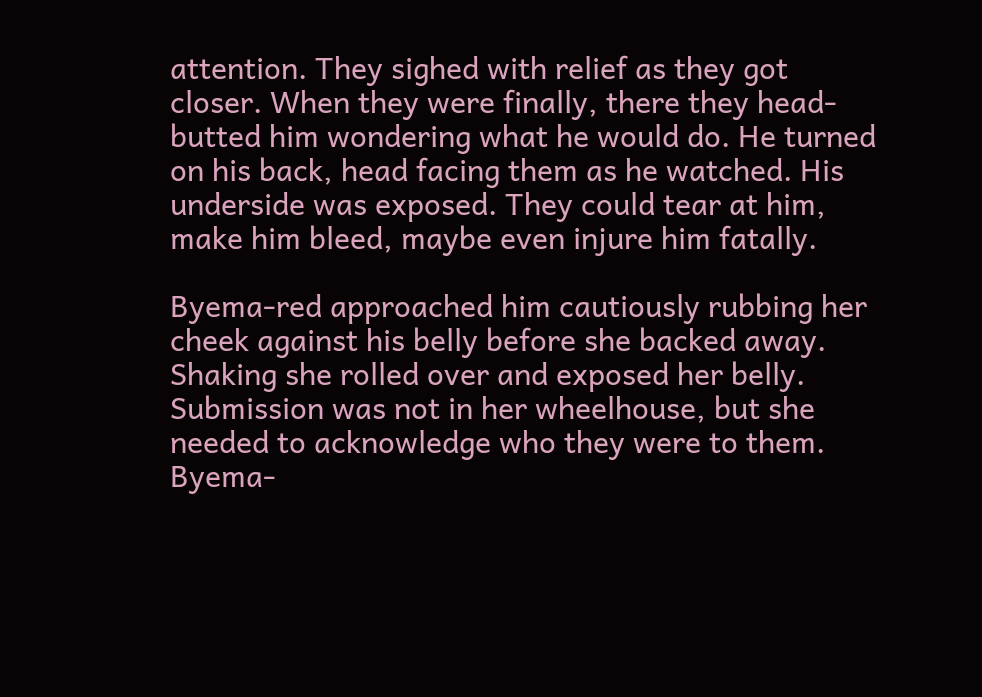attention. They sighed with relief as they got closer. When they were finally, there they head-butted him wondering what he would do. He turned on his back, head facing them as he watched. His underside was exposed. They could tear at him, make him bleed, maybe even injure him fatally.

Byema-red approached him cautiously rubbing her cheek against his belly before she backed away. Shaking she rolled over and exposed her belly. Submission was not in her wheelhouse, but she needed to acknowledge who they were to them. Byema-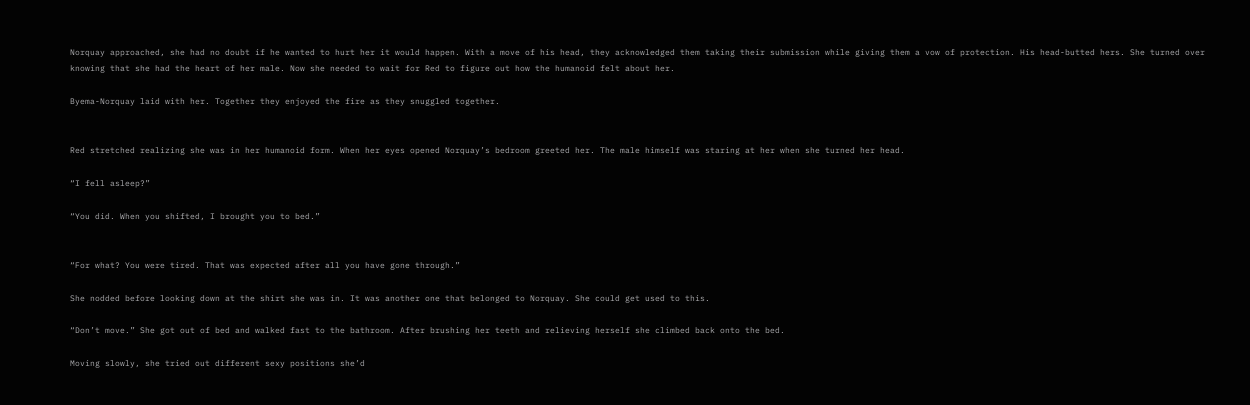Norquay approached, she had no doubt if he wanted to hurt her it would happen. With a move of his head, they acknowledged them taking their submission while giving them a vow of protection. His head-butted hers. She turned over knowing that she had the heart of her male. Now she needed to wait for Red to figure out how the humanoid felt about her.

Byema-Norquay laid with her. Together they enjoyed the fire as they snuggled together.


Red stretched realizing she was in her humanoid form. When her eyes opened Norquay’s bedroom greeted her. The male himself was staring at her when she turned her head.

“I fell asleep?”

“You did. When you shifted, I brought you to bed.”


“For what? You were tired. That was expected after all you have gone through.”

She nodded before looking down at the shirt she was in. It was another one that belonged to Norquay. She could get used to this.

“Don’t move.” She got out of bed and walked fast to the bathroom. After brushing her teeth and relieving herself she climbed back onto the bed.

Moving slowly, she tried out different sexy positions she’d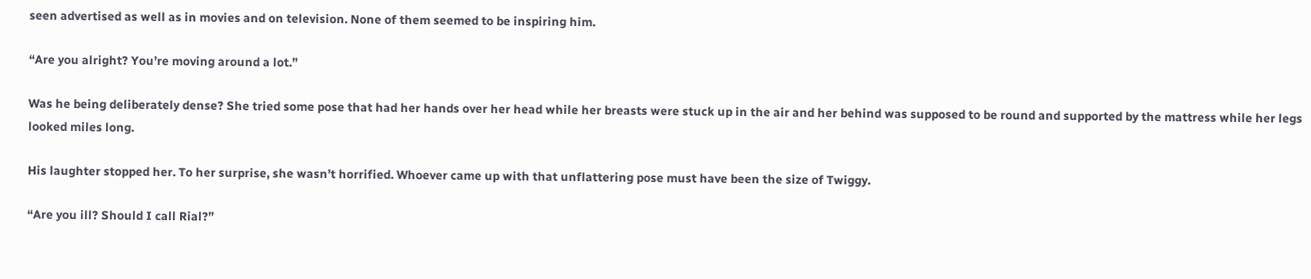seen advertised as well as in movies and on television. None of them seemed to be inspiring him.

“Are you alright? You’re moving around a lot.”

Was he being deliberately dense? She tried some pose that had her hands over her head while her breasts were stuck up in the air and her behind was supposed to be round and supported by the mattress while her legs looked miles long.

His laughter stopped her. To her surprise, she wasn’t horrified. Whoever came up with that unflattering pose must have been the size of Twiggy.

“Are you ill? Should I call Rial?”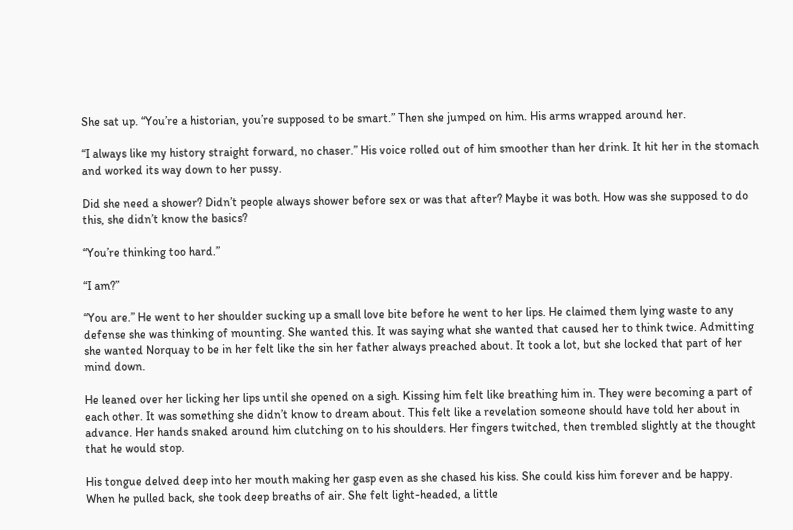She sat up. “You’re a historian, you’re supposed to be smart.” Then she jumped on him. His arms wrapped around her.

“I always like my history straight forward, no chaser.” His voice rolled out of him smoother than her drink. It hit her in the stomach and worked its way down to her pussy.

Did she need a shower? Didn’t people always shower before sex or was that after? Maybe it was both. How was she supposed to do this, she didn’t know the basics?

“You’re thinking too hard.”

“I am?”

“You are.” He went to her shoulder sucking up a small love bite before he went to her lips. He claimed them lying waste to any defense she was thinking of mounting. She wanted this. It was saying what she wanted that caused her to think twice. Admitting she wanted Norquay to be in her felt like the sin her father always preached about. It took a lot, but she locked that part of her mind down.

He leaned over her licking her lips until she opened on a sigh. Kissing him felt like breathing him in. They were becoming a part of each other. It was something she didn’t know to dream about. This felt like a revelation someone should have told her about in advance. Her hands snaked around him clutching on to his shoulders. Her fingers twitched, then trembled slightly at the thought that he would stop.

His tongue delved deep into her mouth making her gasp even as she chased his kiss. She could kiss him forever and be happy. When he pulled back, she took deep breaths of air. She felt light-headed, a little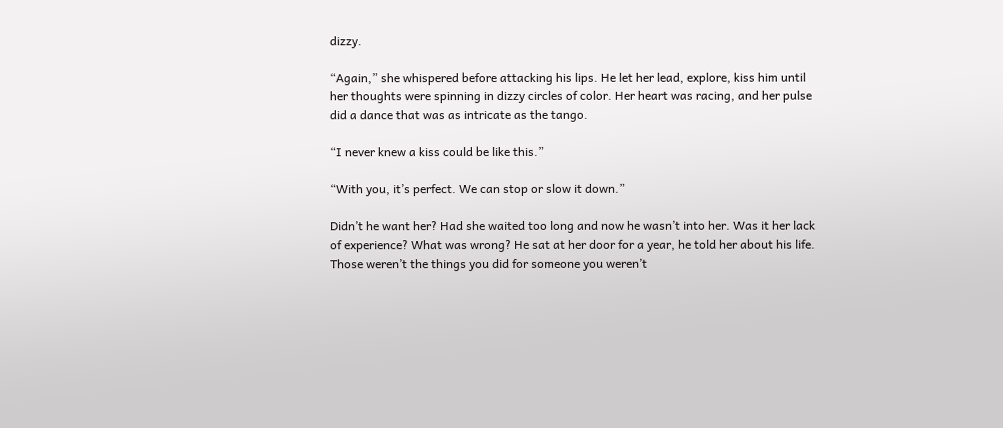dizzy.

“Again,” she whispered before attacking his lips. He let her lead, explore, kiss him until her thoughts were spinning in dizzy circles of color. Her heart was racing, and her pulse did a dance that was as intricate as the tango.

“I never knew a kiss could be like this.”

“With you, it’s perfect. We can stop or slow it down.”

Didn’t he want her? Had she waited too long and now he wasn’t into her. Was it her lack of experience? What was wrong? He sat at her door for a year, he told her about his life. Those weren’t the things you did for someone you weren’t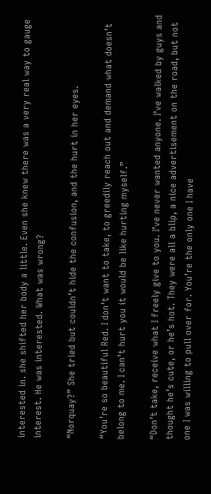interested in. she shifted her body a little. Even she knew there was a very real way to gauge interest. He was interested. What was wrong?

“Norquay?” She tried but couldn’t hide the confusion, and the hurt in her eyes.

“You’re so beautiful Red. I don’t want to take, to greedily reach out and demand what doesn’t belong to me. I can’t hurt you it would be like hurting myself.”

“Don’t take, receive what I freely give to you. I’ve never wanted anyone. I’ve walked by guys and thought he’s cute, or he’s hot. They were all a blip, a nice advertisement on the road, but not one I was willing to pull over for. You’re the only one I have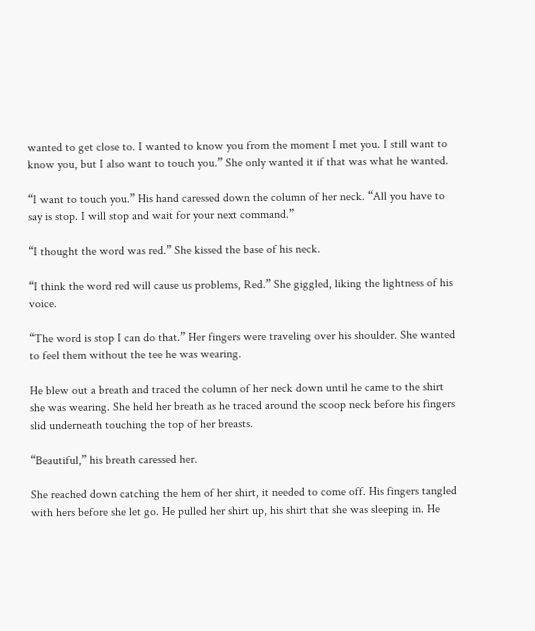wanted to get close to. I wanted to know you from the moment I met you. I still want to know you, but I also want to touch you.” She only wanted it if that was what he wanted.

“I want to touch you.” His hand caressed down the column of her neck. “All you have to say is stop. I will stop and wait for your next command.”

“I thought the word was red.” She kissed the base of his neck.

“I think the word red will cause us problems, Red.” She giggled, liking the lightness of his voice.

“The word is stop I can do that.” Her fingers were traveling over his shoulder. She wanted to feel them without the tee he was wearing.

He blew out a breath and traced the column of her neck down until he came to the shirt she was wearing. She held her breath as he traced around the scoop neck before his fingers slid underneath touching the top of her breasts.

“Beautiful,” his breath caressed her.

She reached down catching the hem of her shirt, it needed to come off. His fingers tangled with hers before she let go. He pulled her shirt up, his shirt that she was sleeping in. He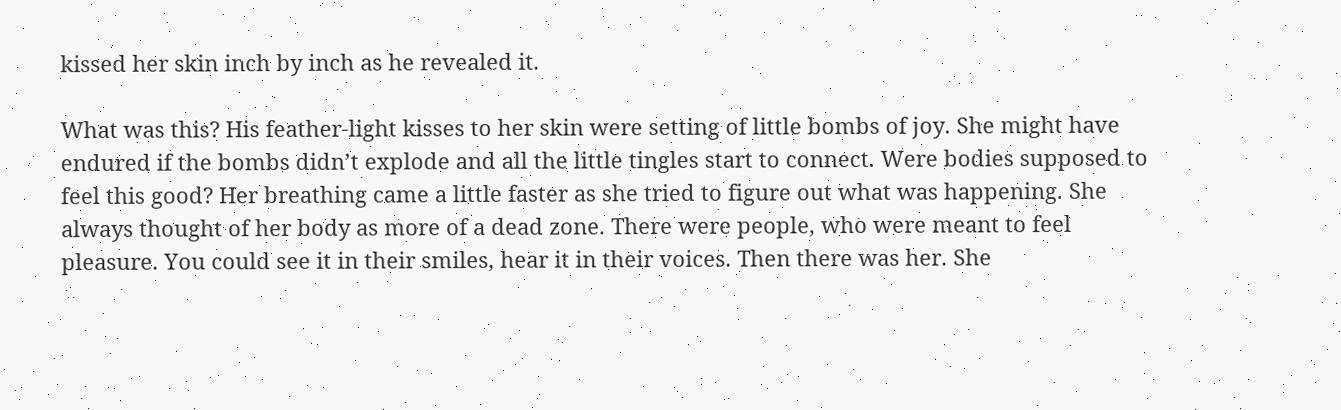kissed her skin inch by inch as he revealed it.

What was this? His feather-light kisses to her skin were setting of little bombs of joy. She might have endured if the bombs didn’t explode and all the little tingles start to connect. Were bodies supposed to feel this good? Her breathing came a little faster as she tried to figure out what was happening. She always thought of her body as more of a dead zone. There were people, who were meant to feel pleasure. You could see it in their smiles, hear it in their voices. Then there was her. She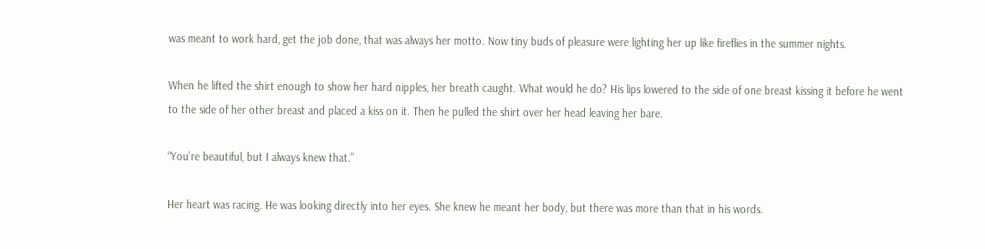was meant to work hard, get the job done, that was always her motto. Now tiny buds of pleasure were lighting her up like fireflies in the summer nights.

When he lifted the shirt enough to show her hard nipples, her breath caught. What would he do? His lips lowered to the side of one breast kissing it before he went to the side of her other breast and placed a kiss on it. Then he pulled the shirt over her head leaving her bare.

“You’re beautiful, but I always knew that.”

Her heart was racing. He was looking directly into her eyes. She knew he meant her body, but there was more than that in his words.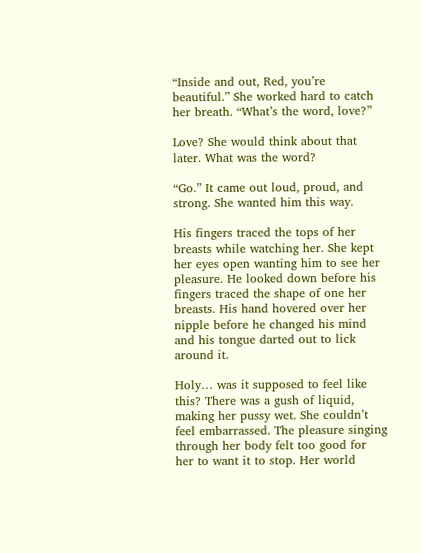“Inside and out, Red, you’re beautiful.” She worked hard to catch her breath. “What’s the word, love?”

Love? She would think about that later. What was the word?

“Go.” It came out loud, proud, and strong. She wanted him this way.

His fingers traced the tops of her breasts while watching her. She kept her eyes open wanting him to see her pleasure. He looked down before his fingers traced the shape of one her breasts. His hand hovered over her nipple before he changed his mind and his tongue darted out to lick around it.

Holy… was it supposed to feel like this? There was a gush of liquid, making her pussy wet. She couldn’t feel embarrassed. The pleasure singing through her body felt too good for her to want it to stop. Her world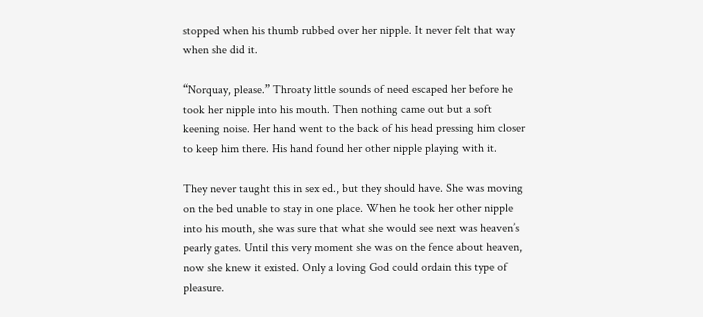stopped when his thumb rubbed over her nipple. It never felt that way when she did it.

“Norquay, please.” Throaty little sounds of need escaped her before he took her nipple into his mouth. Then nothing came out but a soft keening noise. Her hand went to the back of his head pressing him closer to keep him there. His hand found her other nipple playing with it.

They never taught this in sex ed., but they should have. She was moving on the bed unable to stay in one place. When he took her other nipple into his mouth, she was sure that what she would see next was heaven’s pearly gates. Until this very moment she was on the fence about heaven, now she knew it existed. Only a loving God could ordain this type of pleasure.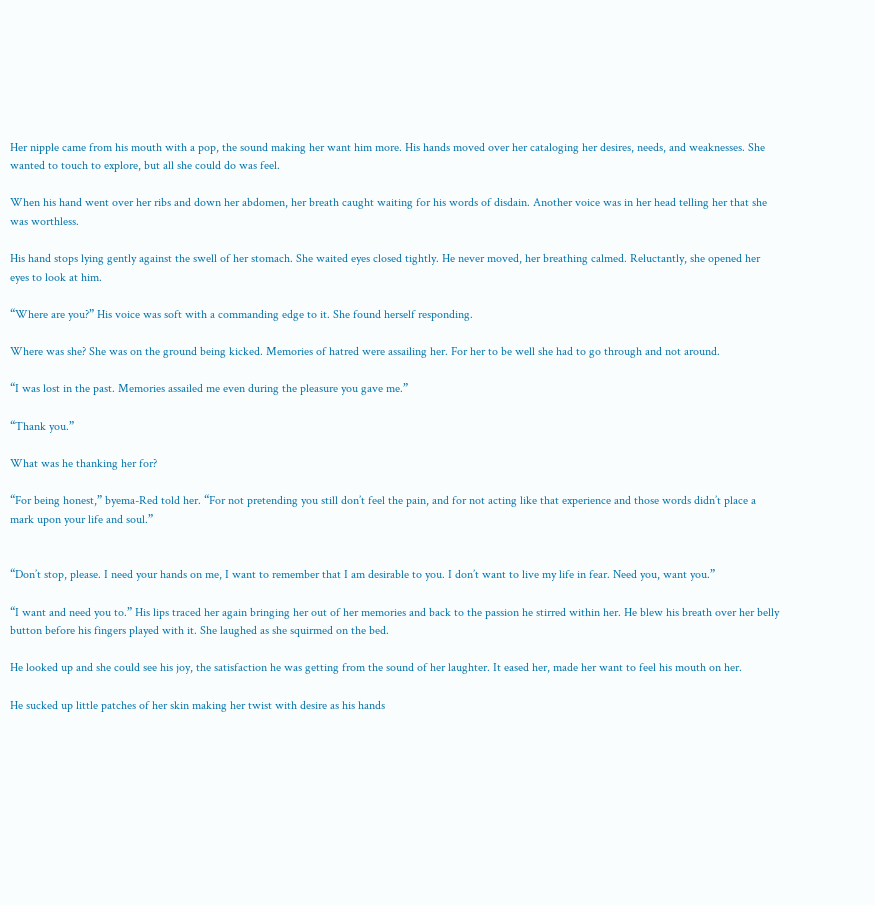Her nipple came from his mouth with a pop, the sound making her want him more. His hands moved over her cataloging her desires, needs, and weaknesses. She wanted to touch to explore, but all she could do was feel.

When his hand went over her ribs and down her abdomen, her breath caught waiting for his words of disdain. Another voice was in her head telling her that she was worthless.

His hand stops lying gently against the swell of her stomach. She waited eyes closed tightly. He never moved, her breathing calmed. Reluctantly, she opened her eyes to look at him.

“Where are you?” His voice was soft with a commanding edge to it. She found herself responding.

Where was she? She was on the ground being kicked. Memories of hatred were assailing her. For her to be well she had to go through and not around.

“I was lost in the past. Memories assailed me even during the pleasure you gave me.”

“Thank you.”

What was he thanking her for?

“For being honest,” byema-Red told her. “For not pretending you still don’t feel the pain, and for not acting like that experience and those words didn’t place a mark upon your life and soul.”


“Don’t stop, please. I need your hands on me, I want to remember that I am desirable to you. I don’t want to live my life in fear. Need you, want you.”

“I want and need you to.” His lips traced her again bringing her out of her memories and back to the passion he stirred within her. He blew his breath over her belly button before his fingers played with it. She laughed as she squirmed on the bed.

He looked up and she could see his joy, the satisfaction he was getting from the sound of her laughter. It eased her, made her want to feel his mouth on her.

He sucked up little patches of her skin making her twist with desire as his hands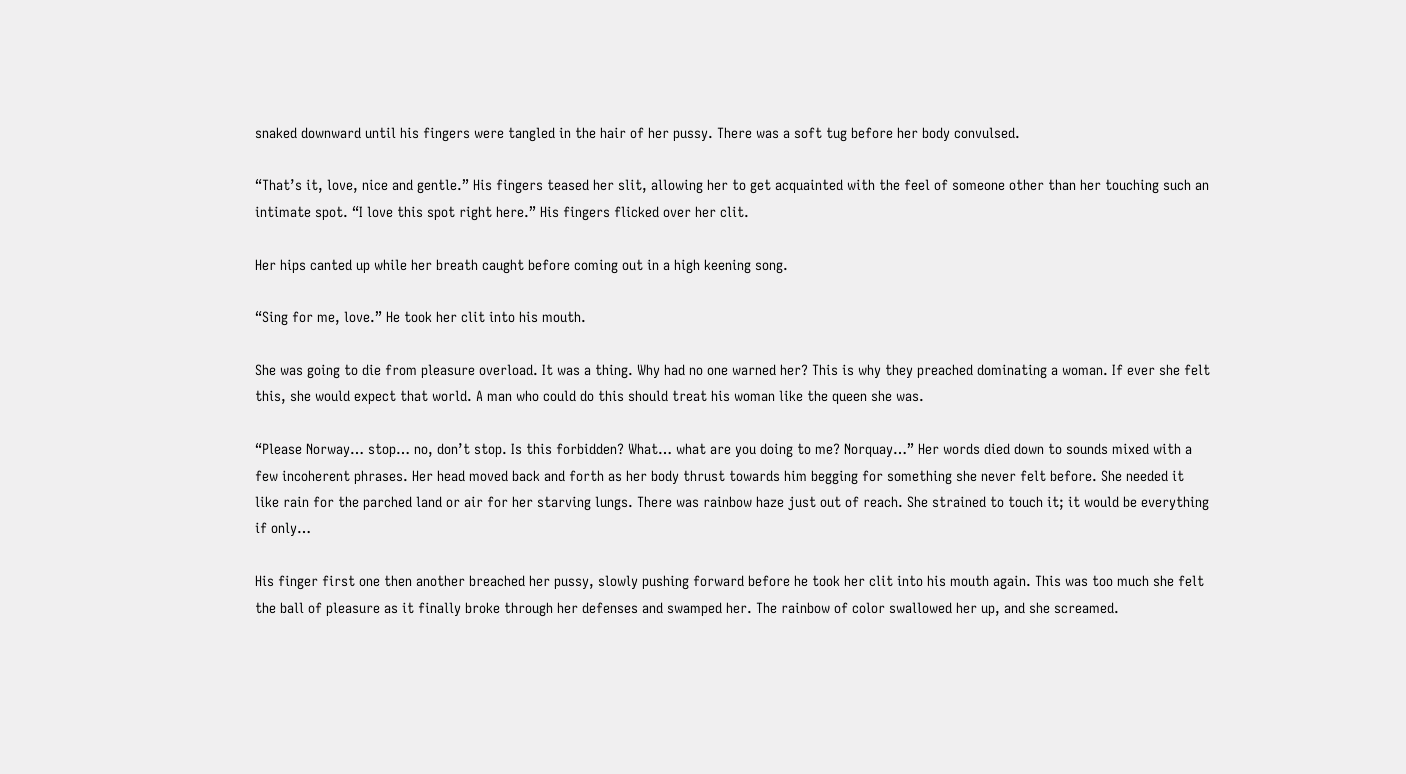snaked downward until his fingers were tangled in the hair of her pussy. There was a soft tug before her body convulsed.

“That’s it, love, nice and gentle.” His fingers teased her slit, allowing her to get acquainted with the feel of someone other than her touching such an intimate spot. “I love this spot right here.” His fingers flicked over her clit.

Her hips canted up while her breath caught before coming out in a high keening song.

“Sing for me, love.” He took her clit into his mouth.

She was going to die from pleasure overload. It was a thing. Why had no one warned her? This is why they preached dominating a woman. If ever she felt this, she would expect that world. A man who could do this should treat his woman like the queen she was.

“Please Norway… stop… no, don’t stop. Is this forbidden? What… what are you doing to me? Norquay…” Her words died down to sounds mixed with a few incoherent phrases. Her head moved back and forth as her body thrust towards him begging for something she never felt before. She needed it like rain for the parched land or air for her starving lungs. There was rainbow haze just out of reach. She strained to touch it; it would be everything if only…

His finger first one then another breached her pussy, slowly pushing forward before he took her clit into his mouth again. This was too much she felt the ball of pleasure as it finally broke through her defenses and swamped her. The rainbow of color swallowed her up, and she screamed.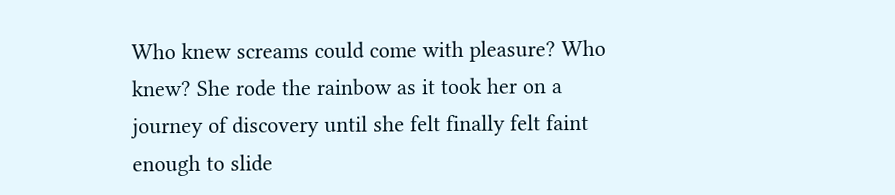Who knew screams could come with pleasure? Who knew? She rode the rainbow as it took her on a journey of discovery until she felt finally felt faint enough to slide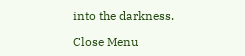into the darkness.

Close Menu